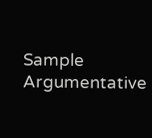Sample Argumentative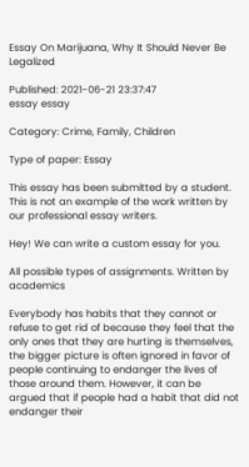Essay On Marijuana, Why It Should Never Be Legalized

Published: 2021-06-21 23:37:47
essay essay

Category: Crime, Family, Children

Type of paper: Essay

This essay has been submitted by a student. This is not an example of the work written by our professional essay writers.

Hey! We can write a custom essay for you.

All possible types of assignments. Written by academics

Everybody has habits that they cannot or refuse to get rid of because they feel that the only ones that they are hurting is themselves, the bigger picture is often ignored in favor of people continuing to endanger the lives of those around them. However, it can be argued that if people had a habit that did not endanger their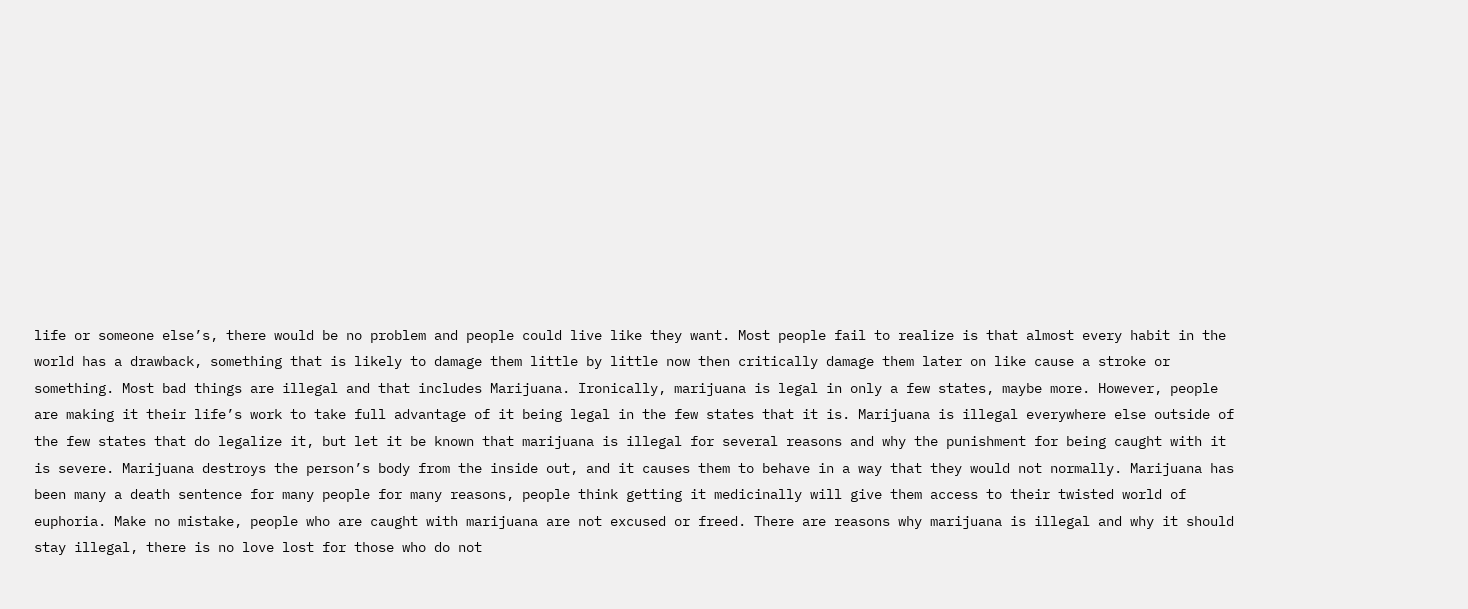life or someone else’s, there would be no problem and people could live like they want. Most people fail to realize is that almost every habit in the world has a drawback, something that is likely to damage them little by little now then critically damage them later on like cause a stroke or something. Most bad things are illegal and that includes Marijuana. Ironically, marijuana is legal in only a few states, maybe more. However, people are making it their life’s work to take full advantage of it being legal in the few states that it is. Marijuana is illegal everywhere else outside of the few states that do legalize it, but let it be known that marijuana is illegal for several reasons and why the punishment for being caught with it is severe. Marijuana destroys the person’s body from the inside out, and it causes them to behave in a way that they would not normally. Marijuana has been many a death sentence for many people for many reasons, people think getting it medicinally will give them access to their twisted world of euphoria. Make no mistake, people who are caught with marijuana are not excused or freed. There are reasons why marijuana is illegal and why it should stay illegal, there is no love lost for those who do not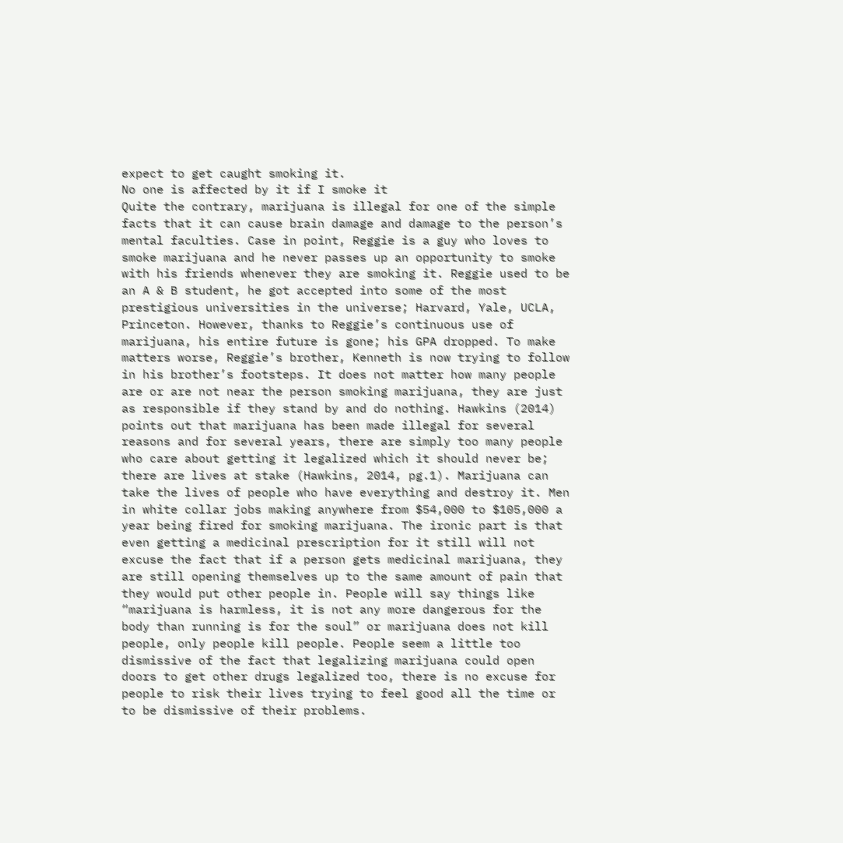expect to get caught smoking it.
No one is affected by it if I smoke it
Quite the contrary, marijuana is illegal for one of the simple facts that it can cause brain damage and damage to the person’s mental faculties. Case in point, Reggie is a guy who loves to smoke marijuana and he never passes up an opportunity to smoke with his friends whenever they are smoking it. Reggie used to be an A & B student, he got accepted into some of the most prestigious universities in the universe; Harvard, Yale, UCLA, Princeton. However, thanks to Reggie’s continuous use of marijuana, his entire future is gone; his GPA dropped. To make matters worse, Reggie’s brother, Kenneth is now trying to follow in his brother’s footsteps. It does not matter how many people are or are not near the person smoking marijuana, they are just as responsible if they stand by and do nothing. Hawkins (2014) points out that marijuana has been made illegal for several reasons and for several years, there are simply too many people who care about getting it legalized which it should never be; there are lives at stake (Hawkins, 2014, pg.1). Marijuana can take the lives of people who have everything and destroy it. Men in white collar jobs making anywhere from $54,000 to $105,000 a year being fired for smoking marijuana. The ironic part is that even getting a medicinal prescription for it still will not excuse the fact that if a person gets medicinal marijuana, they are still opening themselves up to the same amount of pain that they would put other people in. People will say things like “marijuana is harmless, it is not any more dangerous for the body than running is for the soul” or marijuana does not kill people, only people kill people. People seem a little too dismissive of the fact that legalizing marijuana could open doors to get other drugs legalized too, there is no excuse for people to risk their lives trying to feel good all the time or to be dismissive of their problems.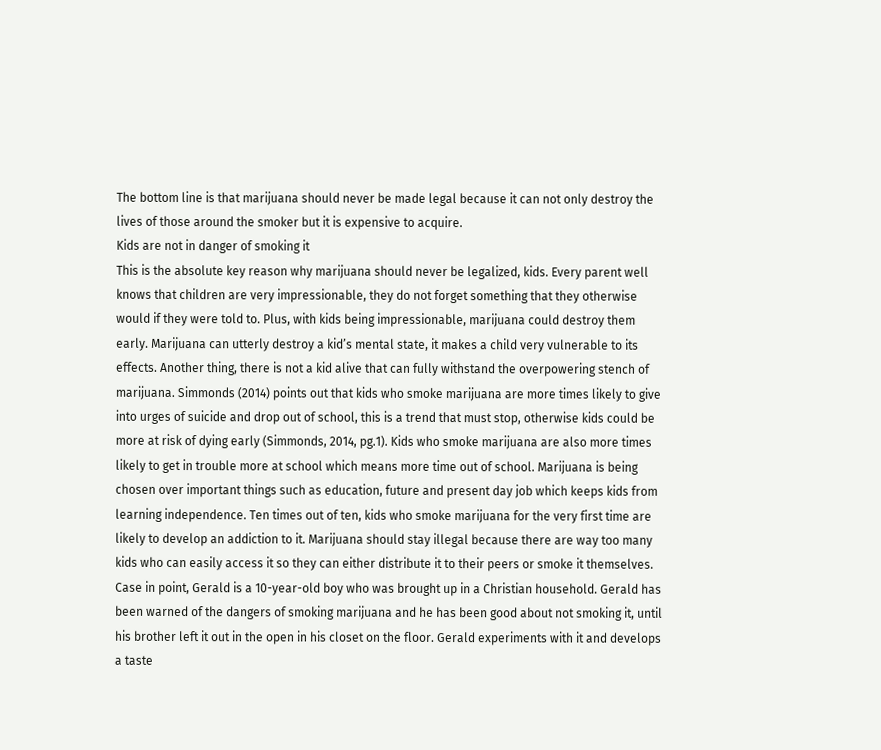The bottom line is that marijuana should never be made legal because it can not only destroy the lives of those around the smoker but it is expensive to acquire.
Kids are not in danger of smoking it
This is the absolute key reason why marijuana should never be legalized, kids. Every parent well knows that children are very impressionable, they do not forget something that they otherwise would if they were told to. Plus, with kids being impressionable, marijuana could destroy them early. Marijuana can utterly destroy a kid’s mental state, it makes a child very vulnerable to its effects. Another thing, there is not a kid alive that can fully withstand the overpowering stench of marijuana. Simmonds (2014) points out that kids who smoke marijuana are more times likely to give into urges of suicide and drop out of school, this is a trend that must stop, otherwise kids could be more at risk of dying early (Simmonds, 2014, pg.1). Kids who smoke marijuana are also more times likely to get in trouble more at school which means more time out of school. Marijuana is being chosen over important things such as education, future and present day job which keeps kids from learning independence. Ten times out of ten, kids who smoke marijuana for the very first time are likely to develop an addiction to it. Marijuana should stay illegal because there are way too many kids who can easily access it so they can either distribute it to their peers or smoke it themselves. Case in point, Gerald is a 10-year-old boy who was brought up in a Christian household. Gerald has been warned of the dangers of smoking marijuana and he has been good about not smoking it, until his brother left it out in the open in his closet on the floor. Gerald experiments with it and develops a taste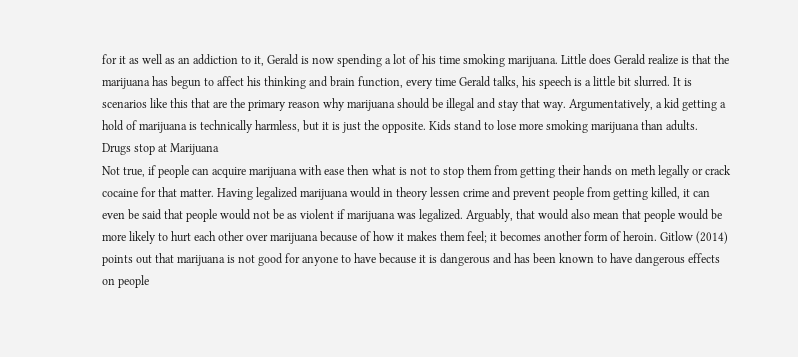for it as well as an addiction to it, Gerald is now spending a lot of his time smoking marijuana. Little does Gerald realize is that the marijuana has begun to affect his thinking and brain function, every time Gerald talks, his speech is a little bit slurred. It is scenarios like this that are the primary reason why marijuana should be illegal and stay that way. Argumentatively, a kid getting a hold of marijuana is technically harmless, but it is just the opposite. Kids stand to lose more smoking marijuana than adults.
Drugs stop at Marijuana
Not true, if people can acquire marijuana with ease then what is not to stop them from getting their hands on meth legally or crack cocaine for that matter. Having legalized marijuana would in theory lessen crime and prevent people from getting killed, it can even be said that people would not be as violent if marijuana was legalized. Arguably, that would also mean that people would be more likely to hurt each other over marijuana because of how it makes them feel; it becomes another form of heroin. Gitlow (2014) points out that marijuana is not good for anyone to have because it is dangerous and has been known to have dangerous effects on people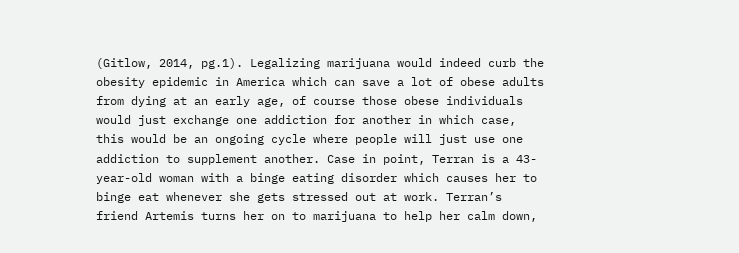(Gitlow, 2014, pg.1). Legalizing marijuana would indeed curb the obesity epidemic in America which can save a lot of obese adults from dying at an early age, of course those obese individuals would just exchange one addiction for another in which case, this would be an ongoing cycle where people will just use one addiction to supplement another. Case in point, Terran is a 43-year-old woman with a binge eating disorder which causes her to binge eat whenever she gets stressed out at work. Terran’s friend Artemis turns her on to marijuana to help her calm down,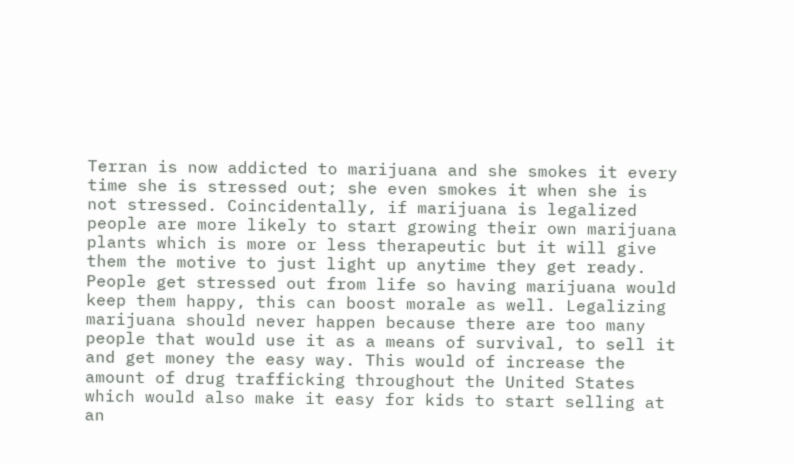Terran is now addicted to marijuana and she smokes it every time she is stressed out; she even smokes it when she is not stressed. Coincidentally, if marijuana is legalized people are more likely to start growing their own marijuana plants which is more or less therapeutic but it will give them the motive to just light up anytime they get ready. People get stressed out from life so having marijuana would keep them happy, this can boost morale as well. Legalizing marijuana should never happen because there are too many people that would use it as a means of survival, to sell it and get money the easy way. This would of increase the amount of drug trafficking throughout the United States which would also make it easy for kids to start selling at an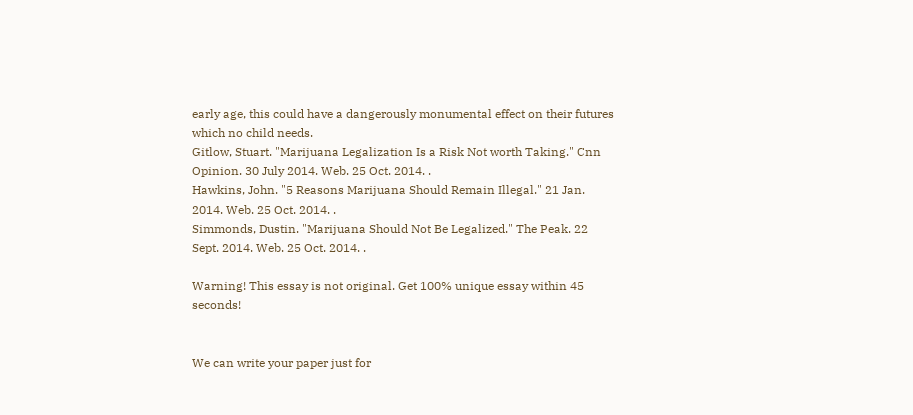early age, this could have a dangerously monumental effect on their futures which no child needs.
Gitlow, Stuart. "Marijuana Legalization Is a Risk Not worth Taking." Cnn Opinion. 30 July 2014. Web. 25 Oct. 2014. .
Hawkins, John. "5 Reasons Marijuana Should Remain Illegal." 21 Jan. 2014. Web. 25 Oct. 2014. .
Simmonds, Dustin. "Marijuana Should Not Be Legalized." The Peak. 22 Sept. 2014. Web. 25 Oct. 2014. .

Warning! This essay is not original. Get 100% unique essay within 45 seconds!


We can write your paper just for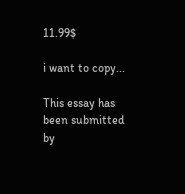11.99$

i want to copy...

This essay has been submitted by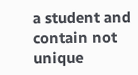a student and contain not unique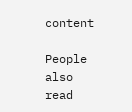content

People also read